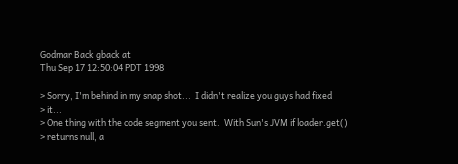Godmar Back gback at
Thu Sep 17 12:50:04 PDT 1998

> Sorry, I'm behind in my snap shot...  I didn't realize you guys had fixed
> it...
> One thing with the code segment you sent.  With Sun's JVM if loader.get()
> returns null, a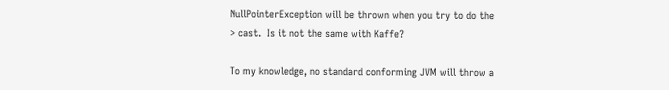NullPointerException will be thrown when you try to do the
> cast.  Is it not the same with Kaffe?

To my knowledge, no standard conforming JVM will throw a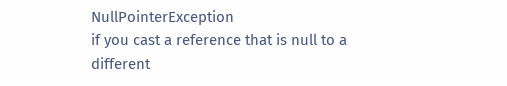NullPointerException
if you cast a reference that is null to a different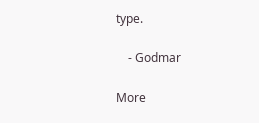type.

    - Godmar

More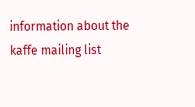information about the kaffe mailing list